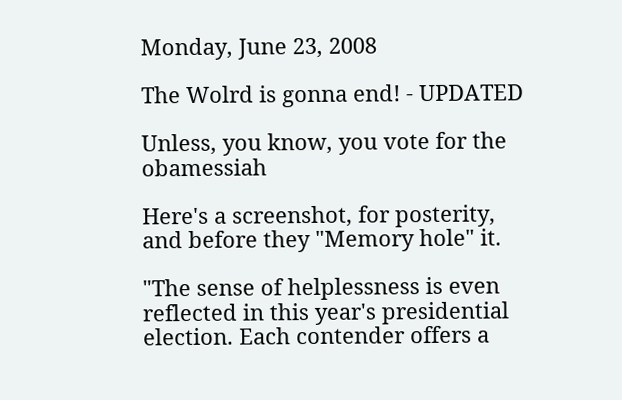Monday, June 23, 2008

The Wolrd is gonna end! - UPDATED

Unless, you know, you vote for the obamessiah

Here's a screenshot, for posterity, and before they "Memory hole" it.

"The sense of helplessness is even reflected in this year's presidential election. Each contender offers a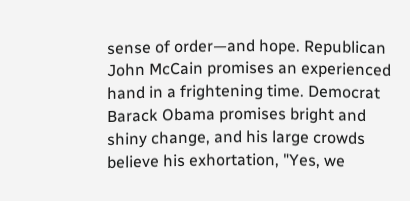sense of order—and hope. Republican John McCain promises an experienced hand in a frightening time. Democrat Barack Obama promises bright and shiny change, and his large crowds believe his exhortation, "Yes, we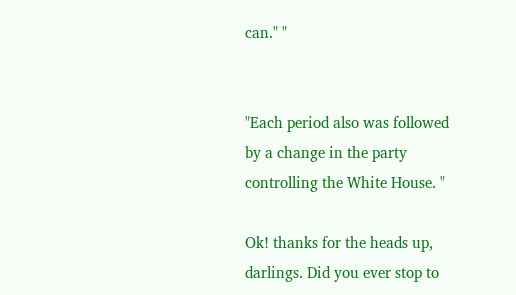can." "


"Each period also was followed by a change in the party controlling the White House. "

Ok! thanks for the heads up, darlings. Did you ever stop to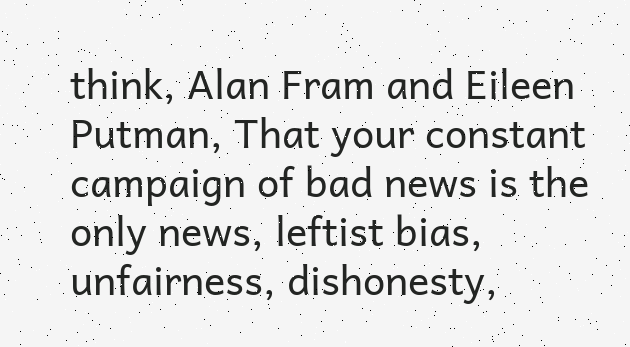think, Alan Fram and Eileen Putman, That your constant campaign of bad news is the only news, leftist bias, unfairness, dishonesty,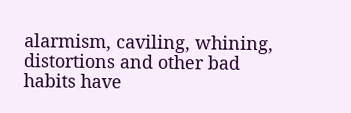alarmism, caviling, whining, distortions and other bad habits have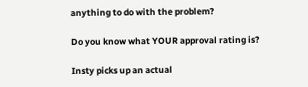anything to do with the problem?

Do you know what YOUR approval rating is?

Insty picks up an actual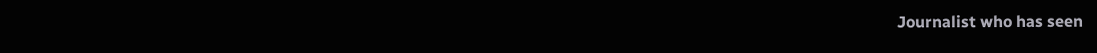Journalist who has seen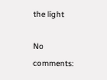the light

No comments: